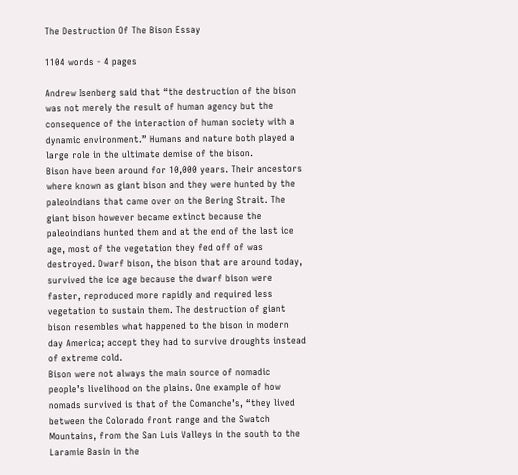The Destruction Of The Bison Essay

1104 words - 4 pages

Andrew Isenberg said that “the destruction of the bison was not merely the result of human agency but the consequence of the interaction of human society with a dynamic environment.” Humans and nature both played a large role in the ultimate demise of the bison.
Bison have been around for 10,000 years. Their ancestors where known as giant bison and they were hunted by the paleoindians that came over on the Bering Strait. The giant bison however became extinct because the paleoindians hunted them and at the end of the last ice age, most of the vegetation they fed off of was destroyed. Dwarf bison, the bison that are around today, survived the ice age because the dwarf bison were faster, reproduced more rapidly and required less vegetation to sustain them. The destruction of giant bison resembles what happened to the bison in modern day America; accept they had to survive droughts instead of extreme cold.
Bison were not always the main source of nomadic people’s livelihood on the plains. One example of how nomads survived is that of the Comanche’s, “they lived between the Colorado front range and the Swatch Mountains, from the San Luis Valleys in the south to the Laramie Basin in the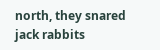north, they snared jack rabbits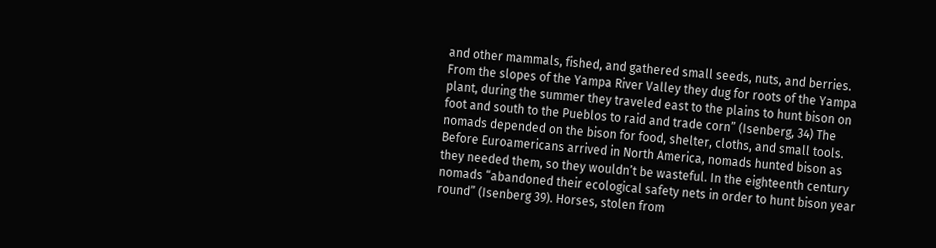and other mammals, fished, and gathered small seeds, nuts, and berries. From the slopes of the Yampa River Valley they dug for roots of the Yampa plant, during the summer they traveled east to the plains to hunt bison on foot and south to the Pueblos to raid and trade corn” (Isenberg, 34) The nomads depended on the bison for food, shelter, cloths, and small tools. Before Euroamericans arrived in North America, nomads hunted bison as they needed them, so they wouldn’t be wasteful. In the eighteenth century nomads “abandoned their ecological safety nets in order to hunt bison year round” (Isenberg 39). Horses, stolen from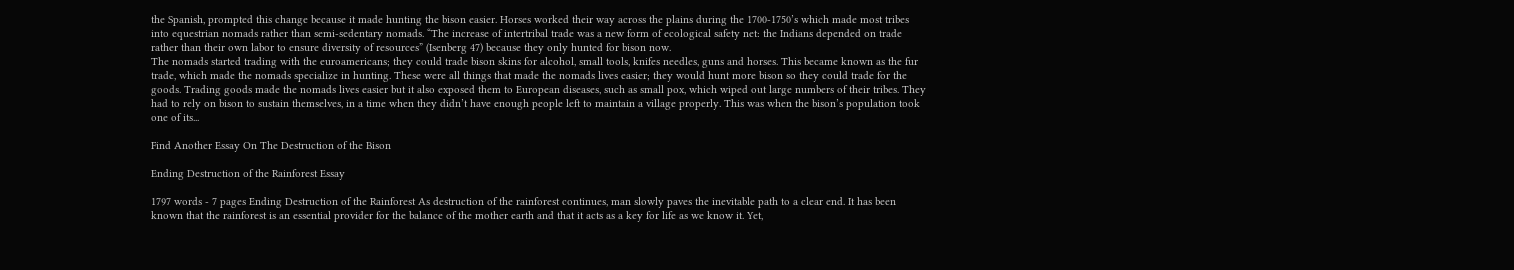the Spanish, prompted this change because it made hunting the bison easier. Horses worked their way across the plains during the 1700-1750’s which made most tribes into equestrian nomads rather than semi-sedentary nomads. “The increase of intertribal trade was a new form of ecological safety net: the Indians depended on trade rather than their own labor to ensure diversity of resources” (Isenberg 47) because they only hunted for bison now.
The nomads started trading with the euroamericans; they could trade bison skins for alcohol, small tools, knifes needles, guns and horses. This became known as the fur trade, which made the nomads specialize in hunting. These were all things that made the nomads lives easier; they would hunt more bison so they could trade for the goods. Trading goods made the nomads lives easier but it also exposed them to European diseases, such as small pox, which wiped out large numbers of their tribes. They had to rely on bison to sustain themselves, in a time when they didn’t have enough people left to maintain a village properly. This was when the bison’s population took one of its...

Find Another Essay On The Destruction of the Bison

Ending Destruction of the Rainforest Essay

1797 words - 7 pages Ending Destruction of the Rainforest As destruction of the rainforest continues, man slowly paves the inevitable path to a clear end. It has been known that the rainforest is an essential provider for the balance of the mother earth and that it acts as a key for life as we know it. Yet,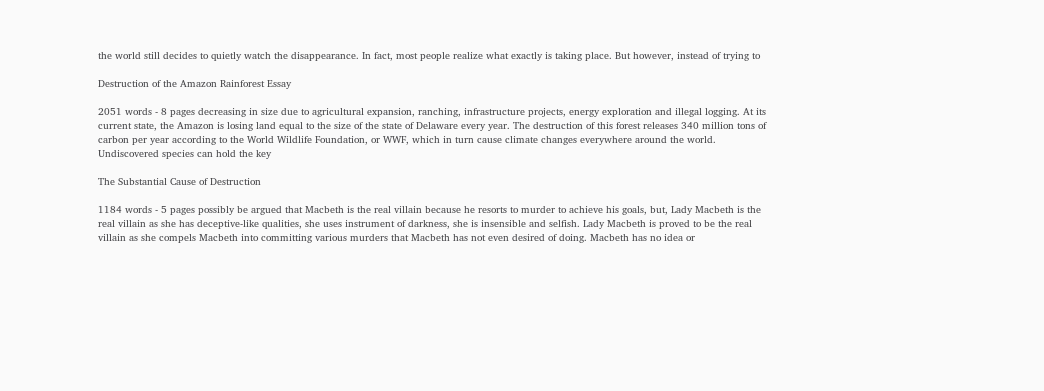the world still decides to quietly watch the disappearance. In fact, most people realize what exactly is taking place. But however, instead of trying to

Destruction of the Amazon Rainforest Essay

2051 words - 8 pages decreasing in size due to agricultural expansion, ranching, infrastructure projects, energy exploration and illegal logging. At its current state, the Amazon is losing land equal to the size of the state of Delaware every year. The destruction of this forest releases 340 million tons of carbon per year according to the World Wildlife Foundation, or WWF, which in turn cause climate changes everywhere around the world. Undiscovered species can hold the key

The Substantial Cause of Destruction

1184 words - 5 pages possibly be argued that Macbeth is the real villain because he resorts to murder to achieve his goals, but, Lady Macbeth is the real villain as she has deceptive-like qualities, she uses instrument of darkness, she is insensible and selfish. Lady Macbeth is proved to be the real villain as she compels Macbeth into committing various murders that Macbeth has not even desired of doing. Macbeth has no idea or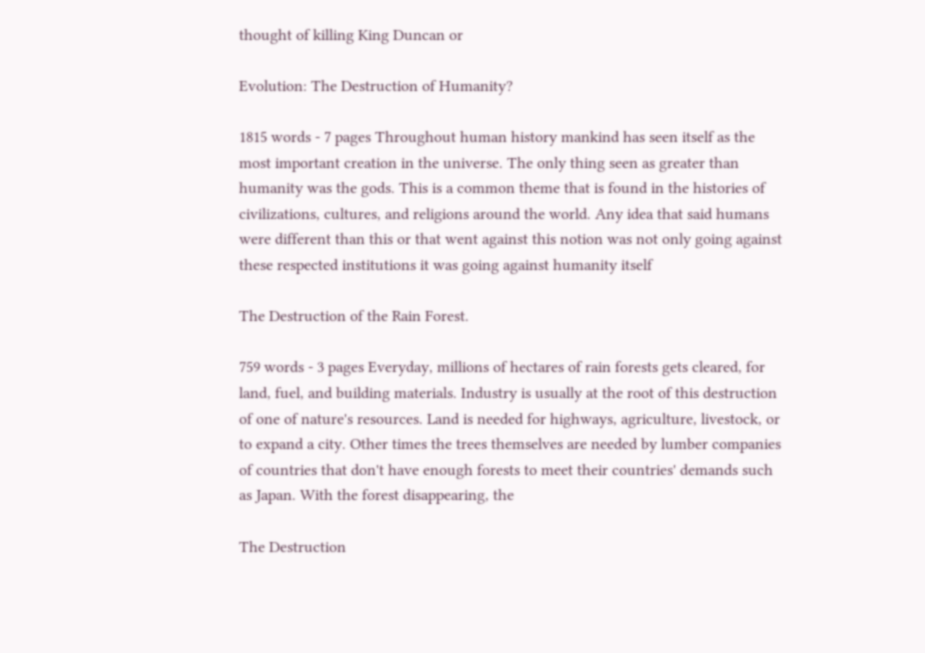thought of killing King Duncan or

Evolution: The Destruction of Humanity?

1815 words - 7 pages Throughout human history mankind has seen itself as the most important creation in the universe. The only thing seen as greater than humanity was the gods. This is a common theme that is found in the histories of civilizations, cultures, and religions around the world. Any idea that said humans were different than this or that went against this notion was not only going against these respected institutions it was going against humanity itself

The Destruction of the Rain Forest.

759 words - 3 pages Everyday, millions of hectares of rain forests gets cleared, for land, fuel, and building materials. Industry is usually at the root of this destruction of one of nature's resources. Land is needed for highways, agriculture, livestock, or to expand a city. Other times the trees themselves are needed by lumber companies of countries that don't have enough forests to meet their countries' demands such as Japan. With the forest disappearing, the

The Destruction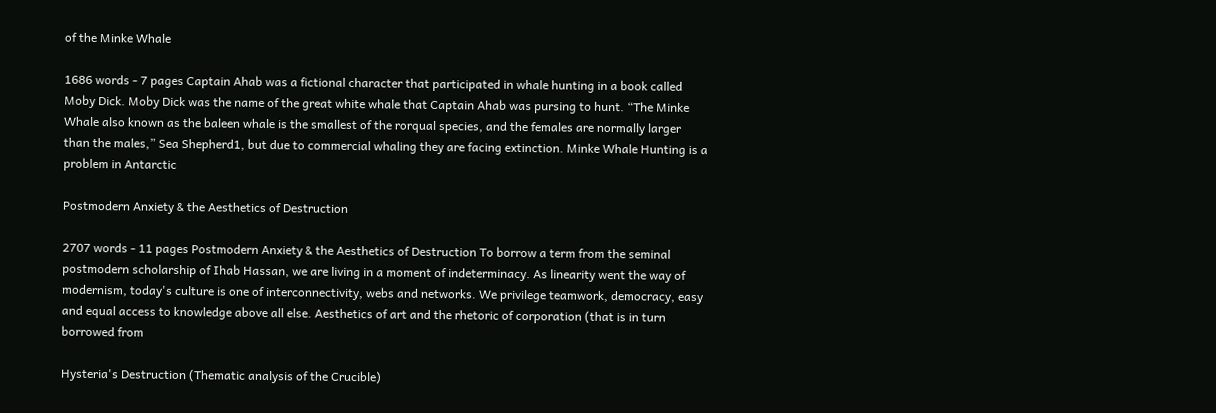of the Minke Whale

1686 words - 7 pages Captain Ahab was a fictional character that participated in whale hunting in a book called Moby Dick. Moby Dick was the name of the great white whale that Captain Ahab was pursing to hunt. “The Minke Whale also known as the baleen whale is the smallest of the rorqual species, and the females are normally larger than the males,” Sea Shepherd1, but due to commercial whaling they are facing extinction. Minke Whale Hunting is a problem in Antarctic

Postmodern Anxiety & the Aesthetics of Destruction

2707 words - 11 pages Postmodern Anxiety & the Aesthetics of Destruction To borrow a term from the seminal postmodern scholarship of Ihab Hassan, we are living in a moment of indeterminacy. As linearity went the way of modernism, today's culture is one of interconnectivity, webs and networks. We privilege teamwork, democracy, easy and equal access to knowledge above all else. Aesthetics of art and the rhetoric of corporation (that is in turn borrowed from

Hysteria's Destruction (Thematic analysis of the Crucible)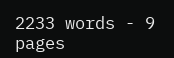2233 words - 9 pages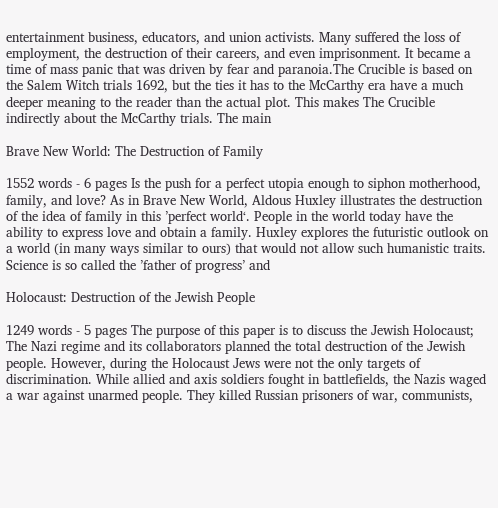entertainment business, educators, and union activists. Many suffered the loss of employment, the destruction of their careers, and even imprisonment. It became a time of mass panic that was driven by fear and paranoia.The Crucible is based on the Salem Witch trials 1692, but the ties it has to the McCarthy era have a much deeper meaning to the reader than the actual plot. This makes The Crucible indirectly about the McCarthy trials. The main

Brave New World: The Destruction of Family

1552 words - 6 pages Is the push for a perfect utopia enough to siphon motherhood, family, and love? As in Brave New World, Aldous Huxley illustrates the destruction of the idea of family in this ’perfect world‘. People in the world today have the ability to express love and obtain a family. Huxley explores the futuristic outlook on a world (in many ways similar to ours) that would not allow such humanistic traits. Science is so called the ’father of progress’ and

Holocaust: Destruction of the Jewish People

1249 words - 5 pages The purpose of this paper is to discuss the Jewish Holocaust; The Nazi regime and its collaborators planned the total destruction of the Jewish people. However, during the Holocaust Jews were not the only targets of discrimination. While allied and axis soldiers fought in battlefields, the Nazis waged a war against unarmed people. They killed Russian prisoners of war, communists,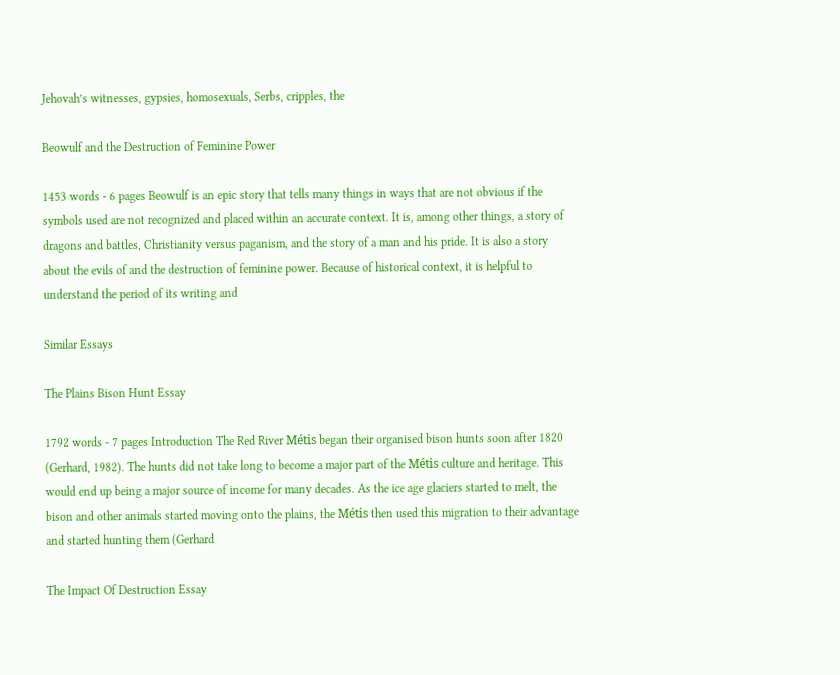Jehovah’s witnesses, gypsies, homosexuals, Serbs, cripples, the

Beowulf and the Destruction of Feminine Power

1453 words - 6 pages Beowulf is an epic story that tells many things in ways that are not obvious if the symbols used are not recognized and placed within an accurate context. It is, among other things, a story of dragons and battles, Christianity versus paganism, and the story of a man and his pride. It is also a story about the evils of and the destruction of feminine power. Because of historical context, it is helpful to understand the period of its writing and

Similar Essays

The Plains Bison Hunt Essay

1792 words - 7 pages Introduction The Red River Métis began their organised bison hunts soon after 1820 (Gerhard, 1982). The hunts did not take long to become a major part of the Métis culture and heritage. This would end up being a major source of income for many decades. As the ice age glaciers started to melt, the bison and other animals started moving onto the plains, the Métis then used this migration to their advantage and started hunting them (Gerhard

The Impact Of Destruction Essay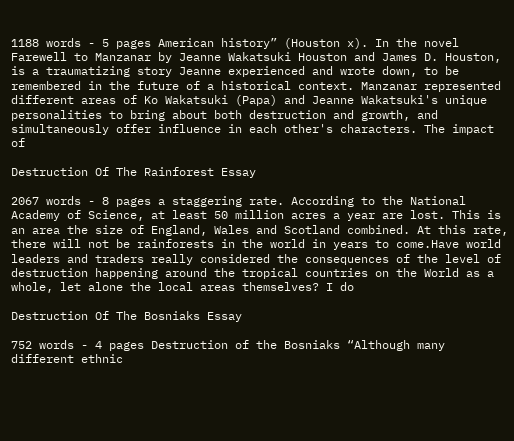1188 words - 5 pages American history” (Houston x). In the novel Farewell to Manzanar by Jeanne Wakatsuki Houston and James D. Houston, is a traumatizing story Jeanne experienced and wrote down, to be remembered in the future of a historical context. Manzanar represented different areas of Ko Wakatsuki (Papa) and Jeanne Wakatsuki's unique personalities to bring about both destruction and growth, and simultaneously offer influence in each other's characters. The impact of

Destruction Of The Rainforest Essay

2067 words - 8 pages a staggering rate. According to the National Academy of Science, at least 50 million acres a year are lost. This is an area the size of England, Wales and Scotland combined. At this rate, there will not be rainforests in the world in years to come.Have world leaders and traders really considered the consequences of the level of destruction happening around the tropical countries on the World as a whole, let alone the local areas themselves? I do

Destruction Of The Bosniaks Essay

752 words - 4 pages Destruction of the Bosniaks “Although many different ethnic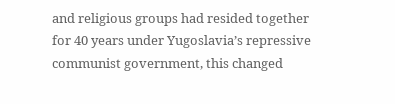and religious groups had resided together for 40 years under Yugoslavia’s repressive communist government, this changed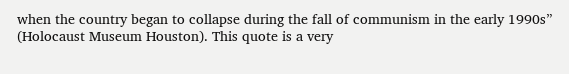when the country began to collapse during the fall of communism in the early 1990s” (Holocaust Museum Houston). This quote is a very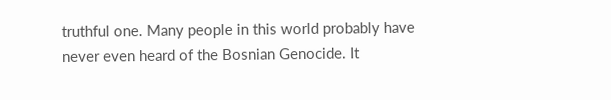truthful one. Many people in this world probably have never even heard of the Bosnian Genocide. It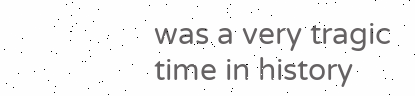was a very tragic time in history